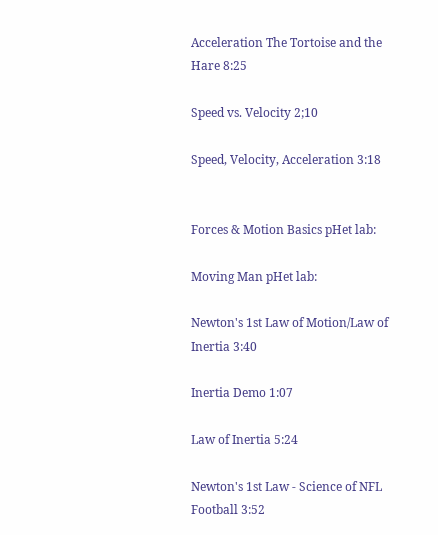Acceleration The Tortoise and the Hare 8:25

Speed vs. Velocity 2;10

Speed, Velocity, Acceleration 3:18


Forces & Motion Basics pHet lab:

Moving Man pHet lab:

Newton's 1st Law of Motion/Law of Inertia 3:40

Inertia Demo 1:07

Law of Inertia 5:24

Newton's 1st Law - Science of NFL Football 3:52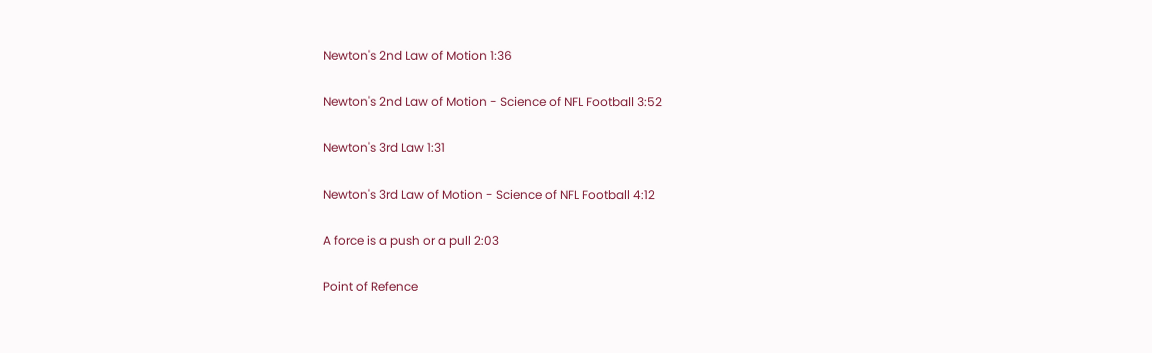Newton's 2nd Law of Motion 1:36

Newton's 2nd Law of Motion - Science of NFL Football 3:52

Newton's 3rd Law 1:31

Newton's 3rd Law of Motion - Science of NFL Football 4:12

A force is a push or a pull 2:03

Point of Refence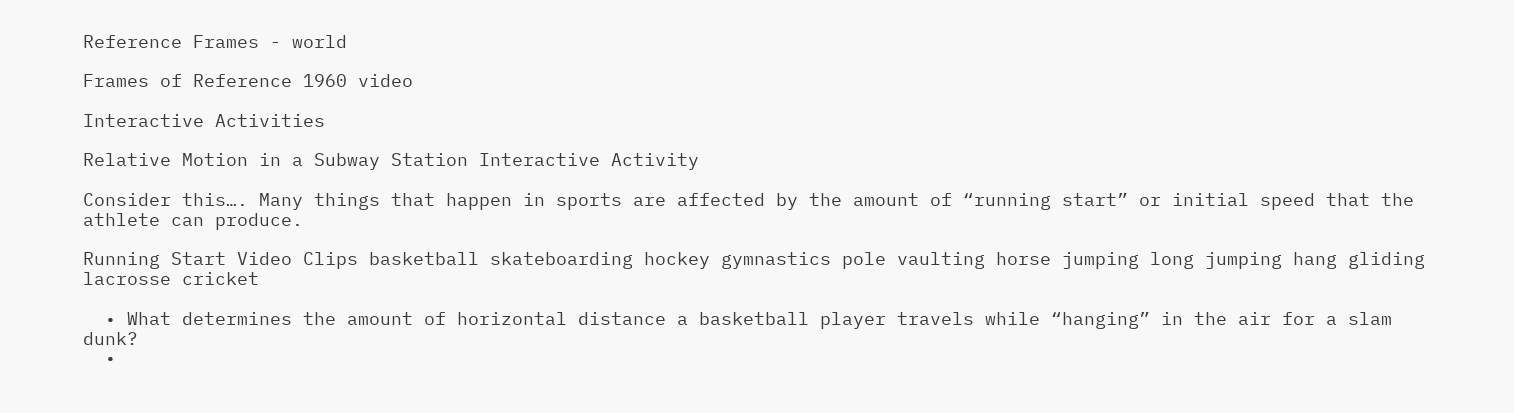Reference Frames - world

Frames of Reference 1960 video

Interactive Activities

Relative Motion in a Subway Station Interactive Activity

Consider this…. Many things that happen in sports are affected by the amount of “running start” or initial speed that the athlete can produce.

Running Start Video Clips basketball skateboarding hockey gymnastics pole vaulting horse jumping long jumping hang gliding lacrosse cricket

  • What determines the amount of horizontal distance a basketball player travels while “hanging” in the air for a slam dunk?
  •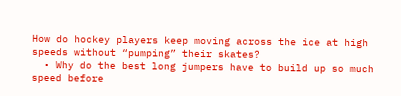How do hockey players keep moving across the ice at high speeds without “pumping” their skates?
  • Why do the best long jumpers have to build up so much speed before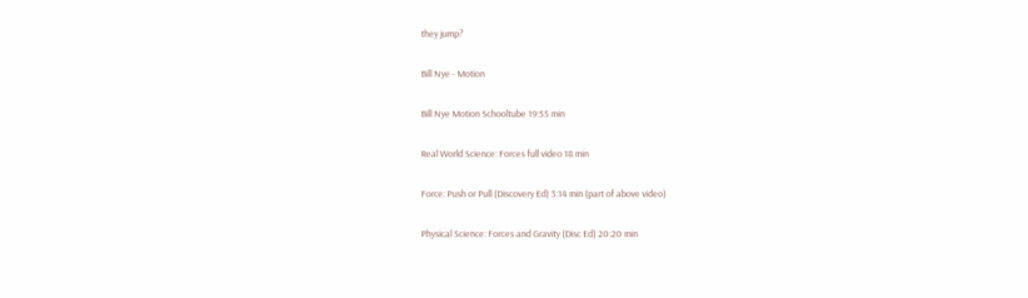they jump?

Bill Nye - Motion

Bill Nye Motion Schooltube 19:55 min

Real World Science: Forces full video 18 min

Force: Push or Pull (Discovery Ed) 3:14 min (part of above video)

Physical Science: Forces and Gravity (Disc Ed) 20:20 min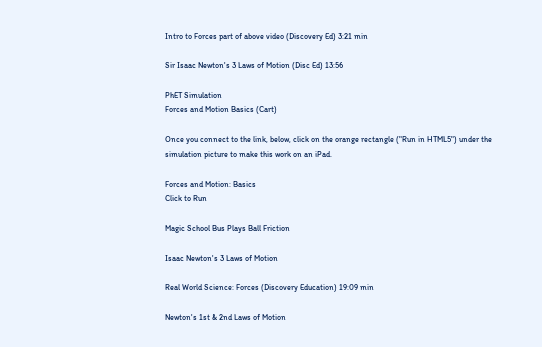Intro to Forces part of above video (Discovery Ed) 3:21 min

Sir Isaac Newton's 3 Laws of Motion (Disc Ed) 13:56

PhET Simulation
Forces and Motion Basics (Cart)

Once you connect to the link, below, click on the orange rectangle ("Run in HTML5") under the simulation picture to make this work on an iPad.

Forces and Motion: Basics
Click to Run

Magic School Bus Plays Ball Friction

Isaac Newton's 3 Laws of Motion

Real World Science: Forces (Discovery Education) 19:09 min

Newton's 1st & 2nd Laws of Motion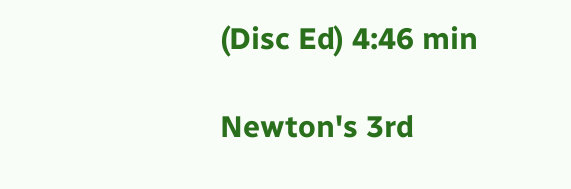(Disc Ed) 4:46 min

Newton's 3rd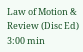Law of Motion & Review (Disc Ed) 3:00 min